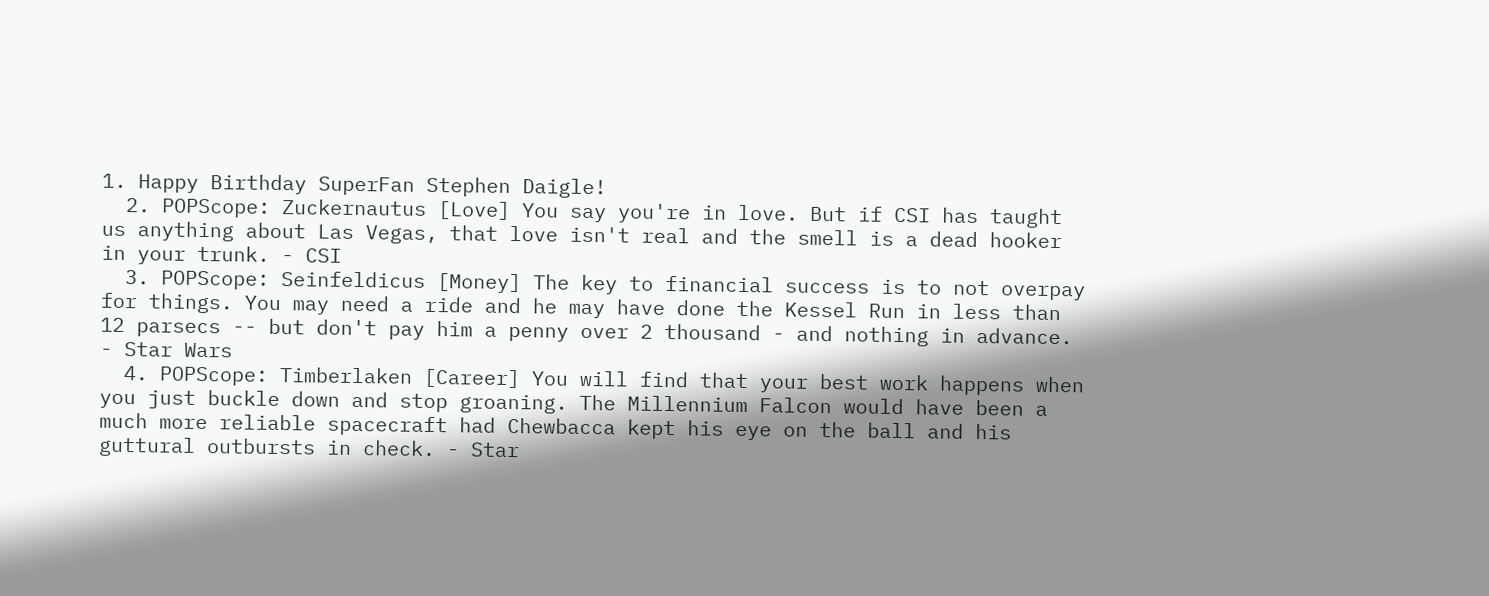1. Happy Birthday SuperFan Stephen Daigle!
  2. POPScope: Zuckernautus [Love] You say you're in love. But if CSI has taught us anything about Las Vegas, that love isn't real and the smell is a dead hooker in your trunk. - CSI
  3. POPScope: Seinfeldicus [Money] The key to financial success is to not overpay for things. You may need a ride and he may have done the Kessel Run in less than 12 parsecs -- but don't pay him a penny over 2 thousand - and nothing in advance. - Star Wars
  4. POPScope: Timberlaken [Career] You will find that your best work happens when you just buckle down and stop groaning. The Millennium Falcon would have been a much more reliable spacecraft had Chewbacca kept his eye on the ball and his guttural outbursts in check. - Star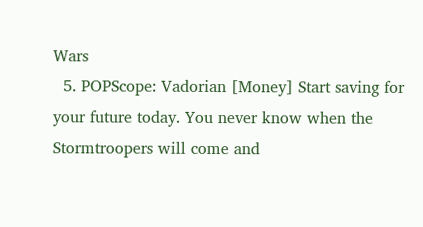Wars
  5. POPScope: Vadorian [Money] Start saving for your future today. You never know when the Stormtroopers will come and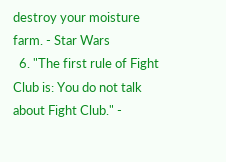destroy your moisture farm. - Star Wars
  6. "The first rule of Fight Club is: You do not talk about Fight Club." -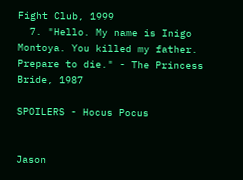Fight Club, 1999
  7. "Hello. My name is Inigo Montoya. You killed my father. Prepare to die." - The Princess Bride, 1987

SPOILERS - Hocus Pocus


Jason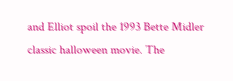and Elliot spoil the 1993 Bette Midler classic halloween movie. The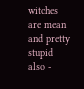witches are mean and pretty stupid also -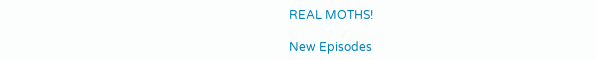REAL MOTHS!

New Episodes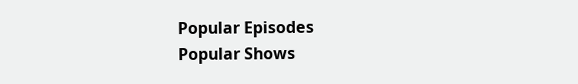Popular Episodes
Popular Shows